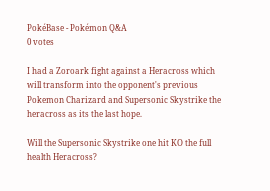PokéBase - Pokémon Q&A
0 votes

I had a Zoroark fight against a Heracross which will transform into the opponent's previous Pokemon Charizard and Supersonic Skystrike the heracross as its the last hope.

Will the Supersonic Skystrike one hit KO the full health Heracross?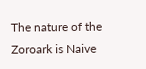The nature of the Zoroark is Naive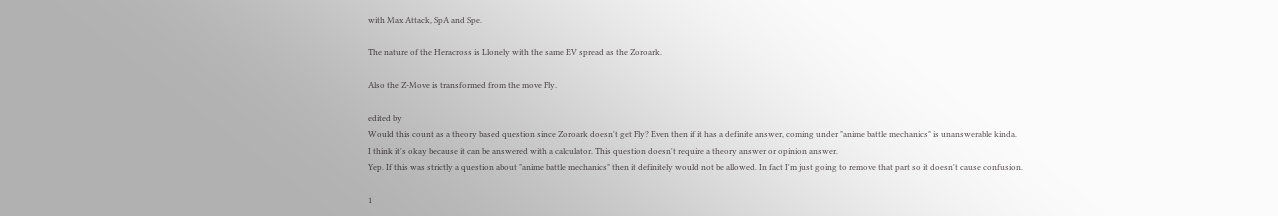with Max Attack, SpA and Spe.

The nature of the Heracross is Llonely with the same EV spread as the Zoroark.

Also the Z-Move is transformed from the move Fly.

edited by
Would this count as a theory based question since Zoroark doesn't get Fly? Even then if it has a definite answer, coming under "anime battle mechanics" is unanswerable kinda.
I think it's okay because it can be answered with a calculator. This question doesn't require a theory answer or opinion answer.
Yep. If this was strictly a question about "anime battle mechanics" then it definitely would not be allowed. In fact I'm just going to remove that part so it doesn't cause confusion.

1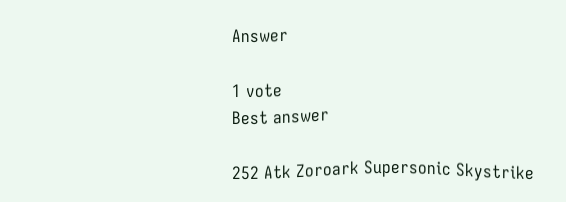Answer

1 vote
Best answer

252 Atk Zoroark Supersonic Skystrike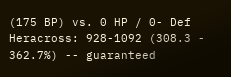(175 BP) vs. 0 HP / 0- Def Heracross: 928-1092 (308.3 - 362.7%) -- guaranteed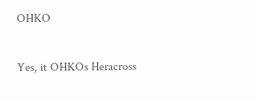OHKO

Yes, it OHKOs Heracross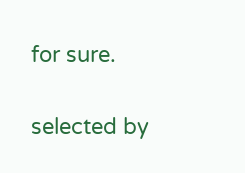for sure.


selected by